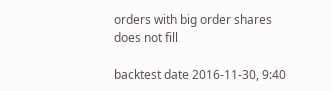orders with big order shares does not fill

backtest date 2016-11-30, 9:40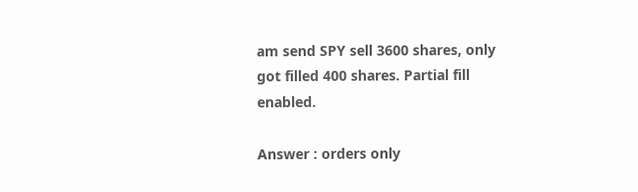am send SPY sell 3600 shares, only got filled 400 shares. Partial fill enabled.

Answer : orders only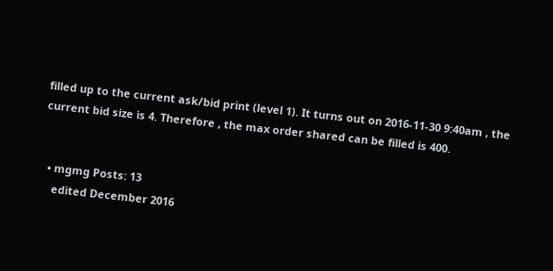filled up to the current ask/bid print (level 1). It turns out on 2016-11-30 9:40am , the current bid size is 4. Therefore , the max order shared can be filled is 400.


  • mgmg Posts: 13
    edited December 2016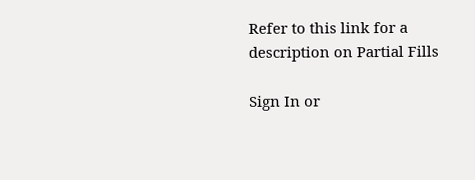Refer to this link for a description on Partial Fills

Sign In or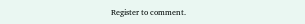Register to comment.